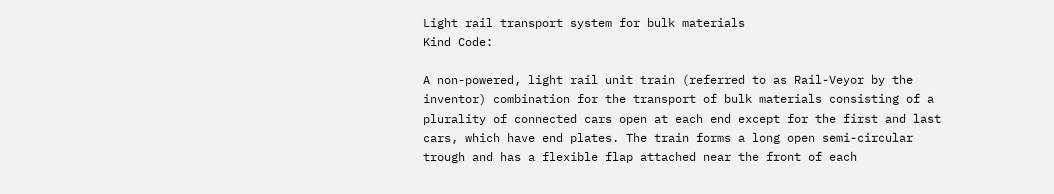Light rail transport system for bulk materials
Kind Code:

A non-powered, light rail unit train (referred to as Rail-Veyor by the inventor) combination for the transport of bulk materials consisting of a plurality of connected cars open at each end except for the first and last cars, which have end plates. The train forms a long open semi-circular trough and has a flexible flap attached near the front of each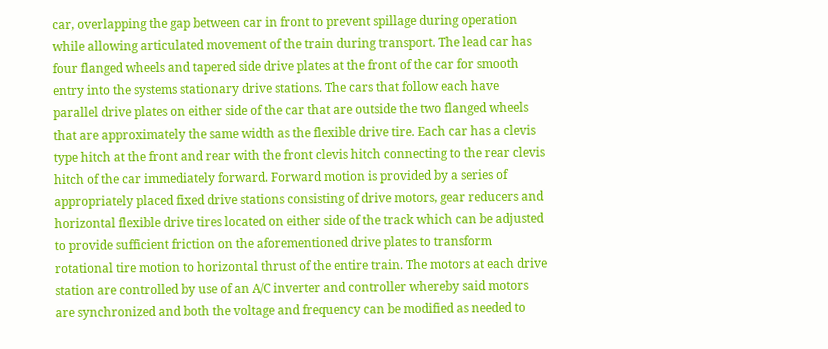car, overlapping the gap between car in front to prevent spillage during operation while allowing articulated movement of the train during transport. The lead car has four flanged wheels and tapered side drive plates at the front of the car for smooth entry into the systems stationary drive stations. The cars that follow each have parallel drive plates on either side of the car that are outside the two flanged wheels that are approximately the same width as the flexible drive tire. Each car has a clevis type hitch at the front and rear with the front clevis hitch connecting to the rear clevis hitch of the car immediately forward. Forward motion is provided by a series of appropriately placed fixed drive stations consisting of drive motors, gear reducers and horizontal flexible drive tires located on either side of the track which can be adjusted to provide sufficient friction on the aforementioned drive plates to transform rotational tire motion to horizontal thrust of the entire train. The motors at each drive station are controlled by use of an A/C inverter and controller whereby said motors are synchronized and both the voltage and frequency can be modified as needed to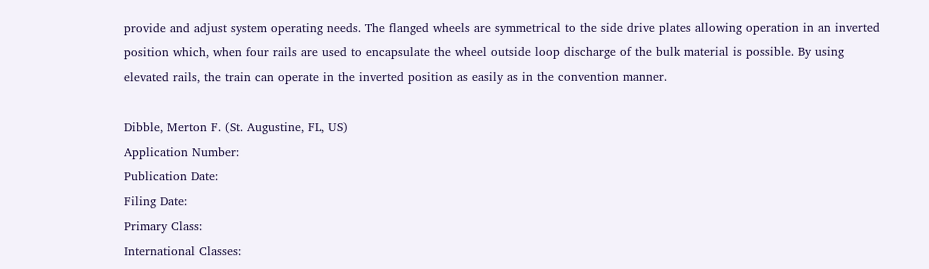provide and adjust system operating needs. The flanged wheels are symmetrical to the side drive plates allowing operation in an inverted position which, when four rails are used to encapsulate the wheel outside loop discharge of the bulk material is possible. By using elevated rails, the train can operate in the inverted position as easily as in the convention manner.

Dibble, Merton F. (St. Augustine, FL, US)
Application Number:
Publication Date:
Filing Date:
Primary Class:
International Classes: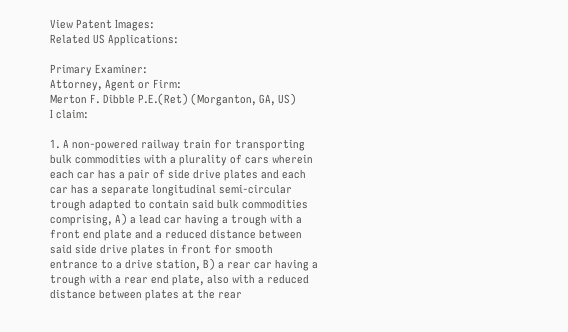View Patent Images:
Related US Applications:

Primary Examiner:
Attorney, Agent or Firm:
Merton F. Dibble P.E.(Ret) (Morganton, GA, US)
I claim:

1. A non-powered railway train for transporting bulk commodities with a plurality of cars wherein each car has a pair of side drive plates and each car has a separate longitudinal semi-circular trough adapted to contain said bulk commodities comprising, A) a lead car having a trough with a front end plate and a reduced distance between said side drive plates in front for smooth entrance to a drive station, B) a rear car having a trough with a rear end plate, also with a reduced distance between plates at the rear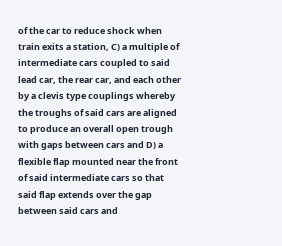of the car to reduce shock when train exits a station, C) a multiple of intermediate cars coupled to said lead car, the rear car, and each other by a clevis type couplings whereby the troughs of said cars are aligned to produce an overall open trough with gaps between cars and D) a flexible flap mounted near the front of said intermediate cars so that said flap extends over the gap between said cars and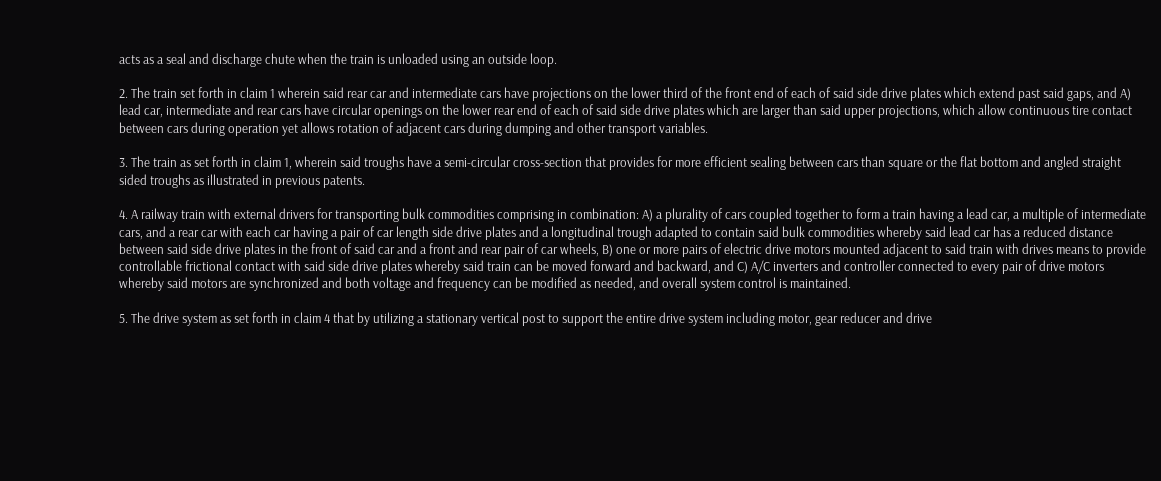acts as a seal and discharge chute when the train is unloaded using an outside loop.

2. The train set forth in claim 1 wherein said rear car and intermediate cars have projections on the lower third of the front end of each of said side drive plates which extend past said gaps, and A) lead car, intermediate and rear cars have circular openings on the lower rear end of each of said side drive plates which are larger than said upper projections, which allow continuous tire contact between cars during operation yet allows rotation of adjacent cars during dumping and other transport variables.

3. The train as set forth in claim 1, wherein said troughs have a semi-circular cross-section that provides for more efficient sealing between cars than square or the flat bottom and angled straight sided troughs as illustrated in previous patents.

4. A railway train with external drivers for transporting bulk commodities comprising in combination: A) a plurality of cars coupled together to form a train having a lead car, a multiple of intermediate cars, and a rear car with each car having a pair of car length side drive plates and a longitudinal trough adapted to contain said bulk commodities whereby said lead car has a reduced distance between said side drive plates in the front of said car and a front and rear pair of car wheels, B) one or more pairs of electric drive motors mounted adjacent to said train with drives means to provide controllable frictional contact with said side drive plates whereby said train can be moved forward and backward, and C) A/C inverters and controller connected to every pair of drive motors whereby said motors are synchronized and both voltage and frequency can be modified as needed, and overall system control is maintained.

5. The drive system as set forth in claim 4 that by utilizing a stationary vertical post to support the entire drive system including motor, gear reducer and drive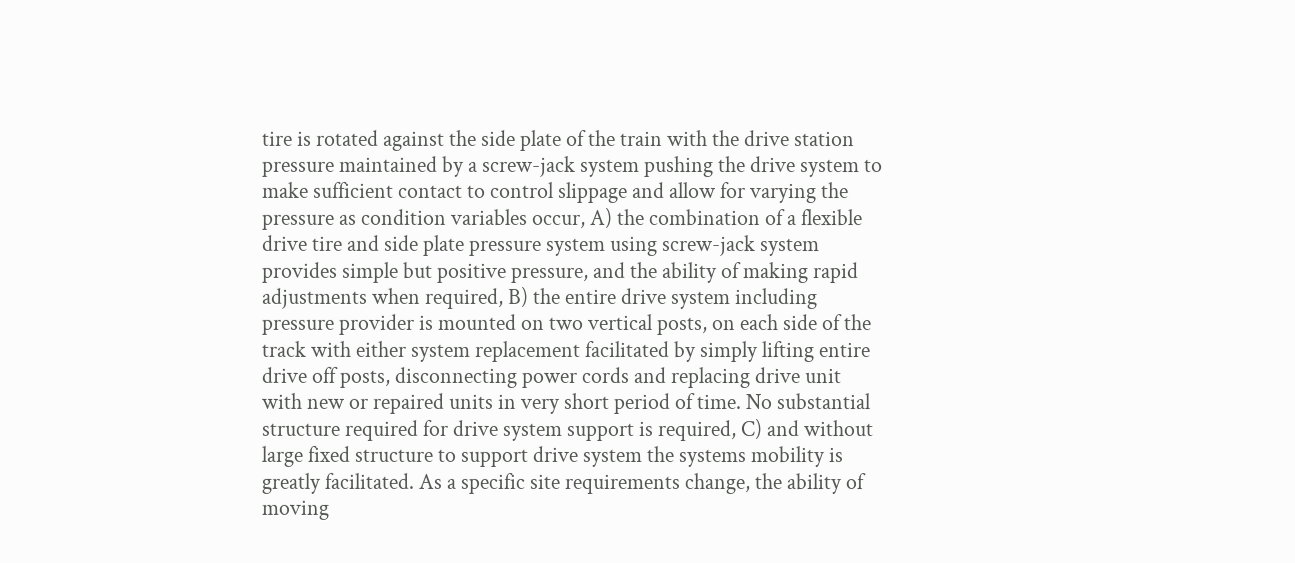tire is rotated against the side plate of the train with the drive station pressure maintained by a screw-jack system pushing the drive system to make sufficient contact to control slippage and allow for varying the pressure as condition variables occur, A) the combination of a flexible drive tire and side plate pressure system using screw-jack system provides simple but positive pressure, and the ability of making rapid adjustments when required, B) the entire drive system including pressure provider is mounted on two vertical posts, on each side of the track with either system replacement facilitated by simply lifting entire drive off posts, disconnecting power cords and replacing drive unit with new or repaired units in very short period of time. No substantial structure required for drive system support is required, C) and without large fixed structure to support drive system the systems mobility is greatly facilitated. As a specific site requirements change, the ability of moving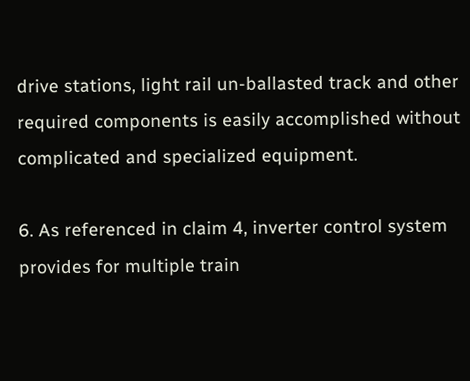drive stations, light rail un-ballasted track and other required components is easily accomplished without complicated and specialized equipment.

6. As referenced in claim 4, inverter control system provides for multiple train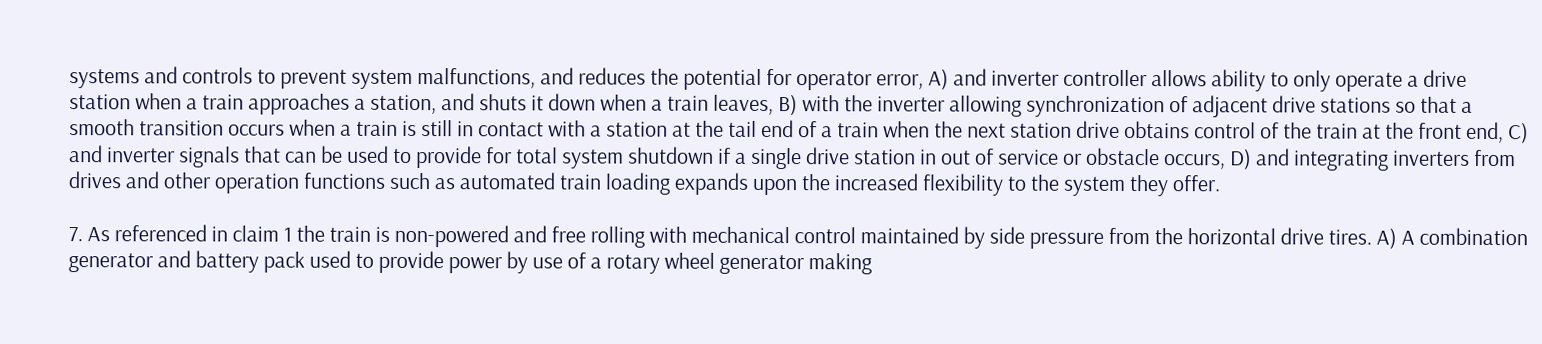systems and controls to prevent system malfunctions, and reduces the potential for operator error, A) and inverter controller allows ability to only operate a drive station when a train approaches a station, and shuts it down when a train leaves, B) with the inverter allowing synchronization of adjacent drive stations so that a smooth transition occurs when a train is still in contact with a station at the tail end of a train when the next station drive obtains control of the train at the front end, C) and inverter signals that can be used to provide for total system shutdown if a single drive station in out of service or obstacle occurs, D) and integrating inverters from drives and other operation functions such as automated train loading expands upon the increased flexibility to the system they offer.

7. As referenced in claim 1 the train is non-powered and free rolling with mechanical control maintained by side pressure from the horizontal drive tires. A) A combination generator and battery pack used to provide power by use of a rotary wheel generator making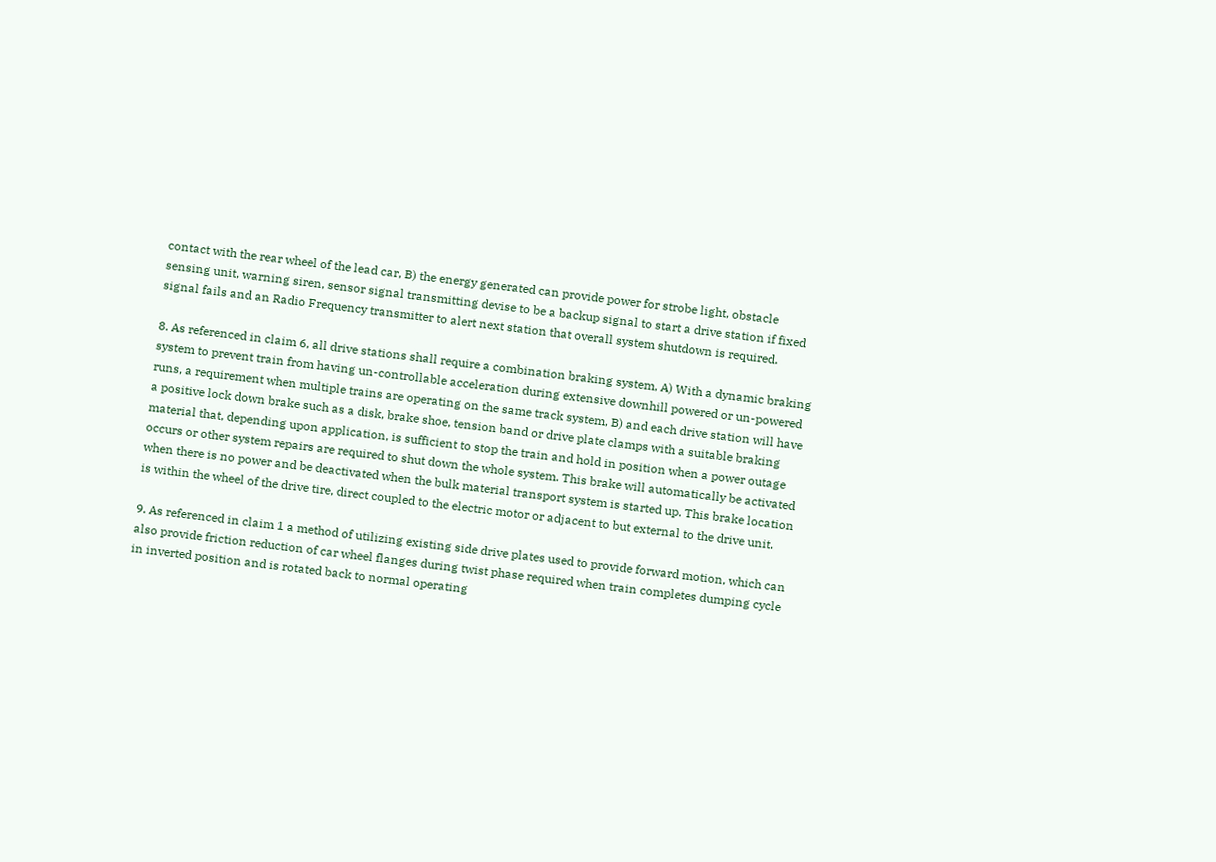contact with the rear wheel of the lead car, B) the energy generated can provide power for strobe light, obstacle sensing unit, warning siren, sensor signal transmitting devise to be a backup signal to start a drive station if fixed signal fails and an Radio Frequency transmitter to alert next station that overall system shutdown is required.

8. As referenced in claim 6, all drive stations shall require a combination braking system, A) With a dynamic braking system to prevent train from having un-controllable acceleration during extensive downhill powered or un-powered runs, a requirement when multiple trains are operating on the same track system, B) and each drive station will have a positive lock down brake such as a disk, brake shoe, tension band or drive plate clamps with a suitable braking material that, depending upon application, is sufficient to stop the train and hold in position when a power outage occurs or other system repairs are required to shut down the whole system. This brake will automatically be activated when there is no power and be deactivated when the bulk material transport system is started up. This brake location is within the wheel of the drive tire, direct coupled to the electric motor or adjacent to but external to the drive unit.

9. As referenced in claim 1 a method of utilizing existing side drive plates used to provide forward motion, which can also provide friction reduction of car wheel flanges during twist phase required when train completes dumping cycle in inverted position and is rotated back to normal operating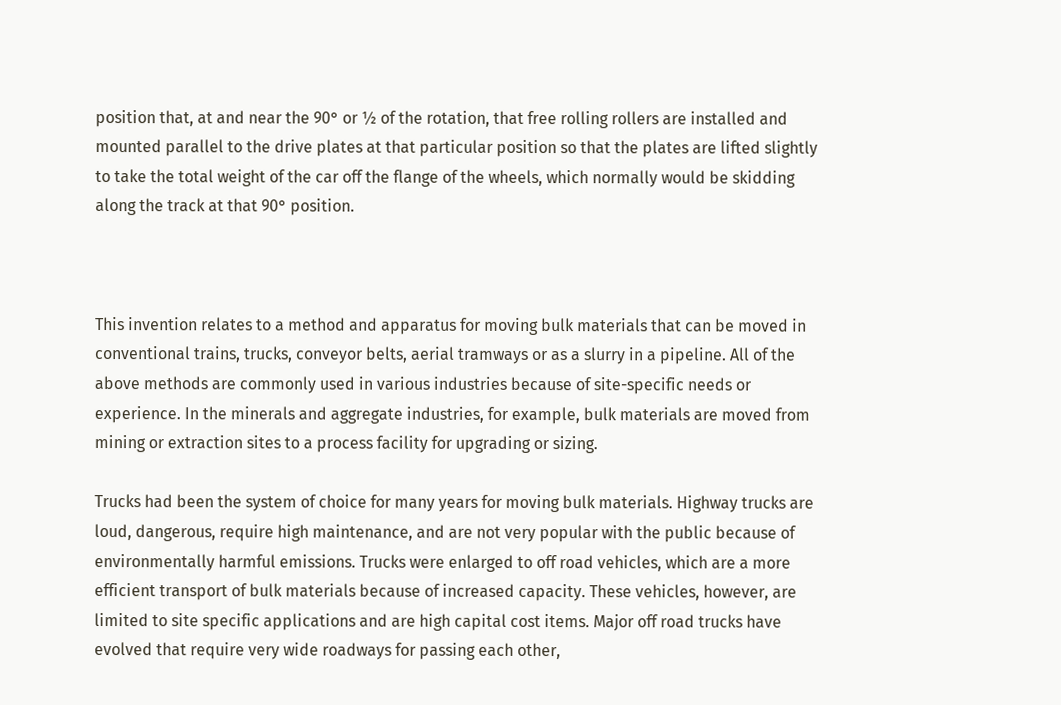position that, at and near the 90° or ½ of the rotation, that free rolling rollers are installed and mounted parallel to the drive plates at that particular position so that the plates are lifted slightly to take the total weight of the car off the flange of the wheels, which normally would be skidding along the track at that 90° position.



This invention relates to a method and apparatus for moving bulk materials that can be moved in conventional trains, trucks, conveyor belts, aerial tramways or as a slurry in a pipeline. All of the above methods are commonly used in various industries because of site-specific needs or experience. In the minerals and aggregate industries, for example, bulk materials are moved from mining or extraction sites to a process facility for upgrading or sizing.

Trucks had been the system of choice for many years for moving bulk materials. Highway trucks are loud, dangerous, require high maintenance, and are not very popular with the public because of environmentally harmful emissions. Trucks were enlarged to off road vehicles, which are a more efficient transport of bulk materials because of increased capacity. These vehicles, however, are limited to site specific applications and are high capital cost items. Major off road trucks have evolved that require very wide roadways for passing each other,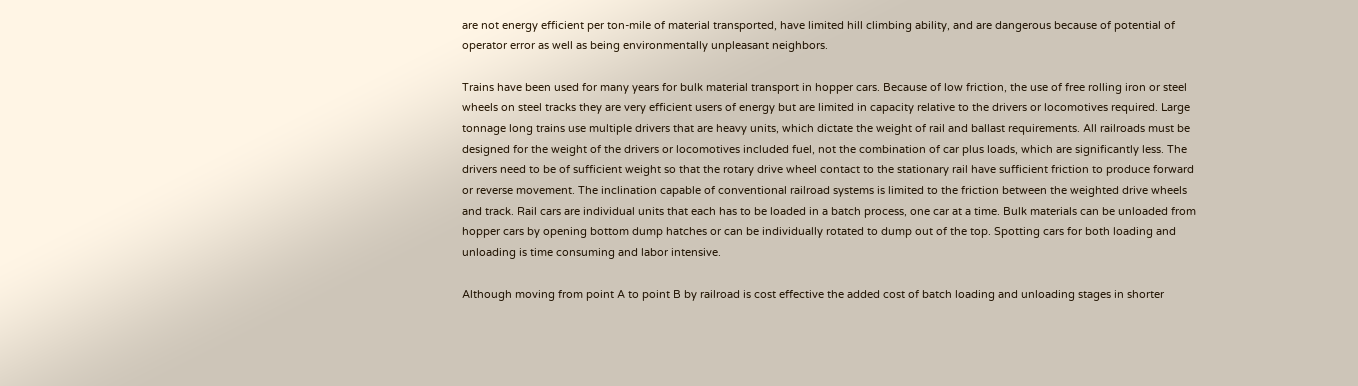are not energy efficient per ton-mile of material transported, have limited hill climbing ability, and are dangerous because of potential of operator error as well as being environmentally unpleasant neighbors.

Trains have been used for many years for bulk material transport in hopper cars. Because of low friction, the use of free rolling iron or steel wheels on steel tracks they are very efficient users of energy but are limited in capacity relative to the drivers or locomotives required. Large tonnage long trains use multiple drivers that are heavy units, which dictate the weight of rail and ballast requirements. All railroads must be designed for the weight of the drivers or locomotives included fuel, not the combination of car plus loads, which are significantly less. The drivers need to be of sufficient weight so that the rotary drive wheel contact to the stationary rail have sufficient friction to produce forward or reverse movement. The inclination capable of conventional railroad systems is limited to the friction between the weighted drive wheels and track. Rail cars are individual units that each has to be loaded in a batch process, one car at a time. Bulk materials can be unloaded from hopper cars by opening bottom dump hatches or can be individually rotated to dump out of the top. Spotting cars for both loading and unloading is time consuming and labor intensive.

Although moving from point A to point B by railroad is cost effective the added cost of batch loading and unloading stages in shorter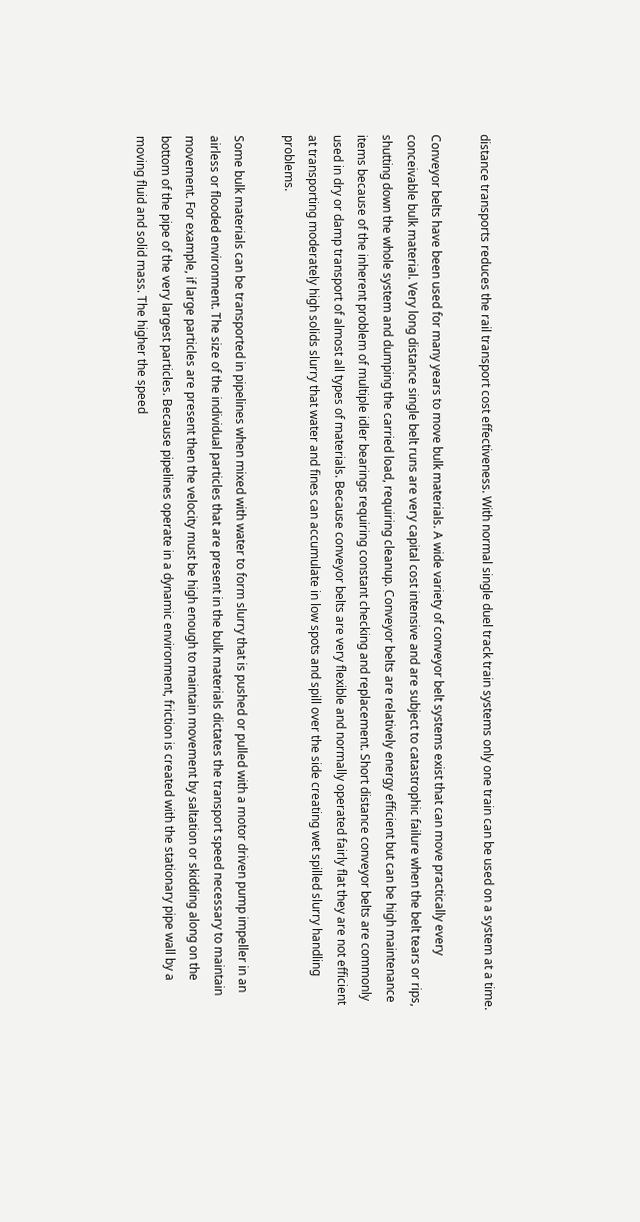distance transports reduces the rail transport cost effectiveness. With normal single duel track train systems only one train can be used on a system at a time.

Conveyor belts have been used for many years to move bulk materials. A wide variety of conveyor belt systems exist that can move practically every conceivable bulk material. Very long distance single belt runs are very capital cost intensive and are subject to catastrophic failure when the belt tears or rips, shutting down the whole system and dumping the carried load, requiring cleanup. Conveyor belts are relatively energy efficient but can be high maintenance items because of the inherent problem of multiple idler bearings requiring constant checking and replacement. Short distance conveyor belts are commonly used in dry or damp transport of almost all types of materials. Because conveyor belts are very flexible and normally operated fairly flat they are not efficient at transporting moderately high solids slurry that water and fines can accumulate in low spots and spill over the side creating wet spilled slurry handling problems.

Some bulk materials can be transported in pipelines when mixed with water to form slurry that is pushed or pulled with a motor driven pump impeller in an airless or flooded environment. The size of the individual particles that are present in the bulk materials dictates the transport speed necessary to maintain movement. For example, if large particles are present then the velocity must be high enough to maintain movement by saltation or skidding along on the bottom of the pipe of the very largest particles. Because pipelines operate in a dynamic environment, friction is created with the stationary pipe wall by a moving fluid and solid mass. The higher the speed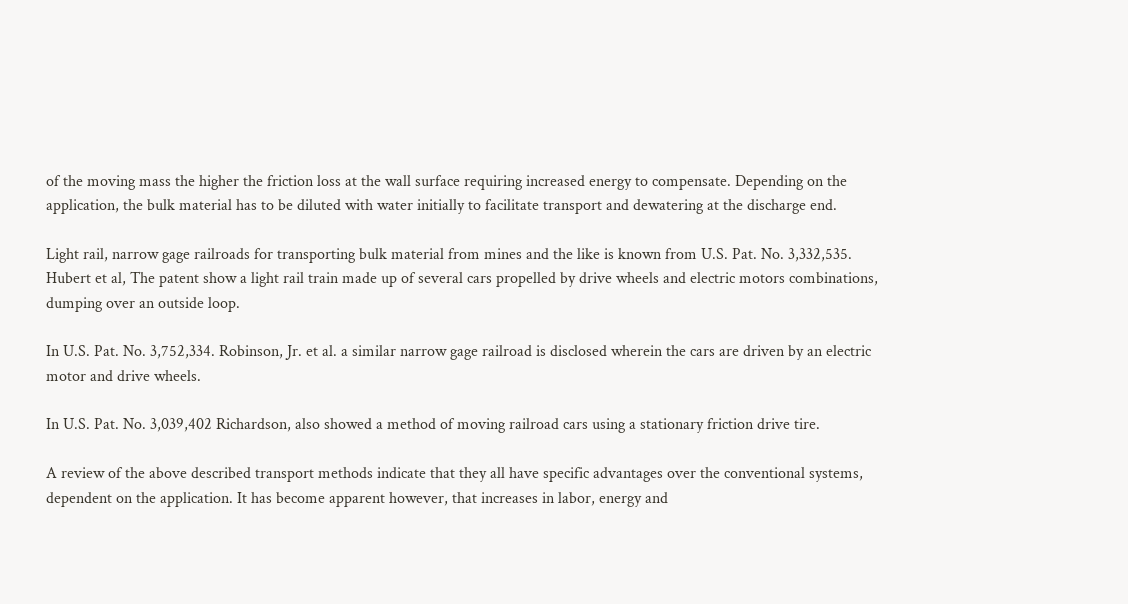of the moving mass the higher the friction loss at the wall surface requiring increased energy to compensate. Depending on the application, the bulk material has to be diluted with water initially to facilitate transport and dewatering at the discharge end.

Light rail, narrow gage railroads for transporting bulk material from mines and the like is known from U.S. Pat. No. 3,332,535. Hubert et al, The patent show a light rail train made up of several cars propelled by drive wheels and electric motors combinations, dumping over an outside loop.

In U.S. Pat. No. 3,752,334. Robinson, Jr. et al. a similar narrow gage railroad is disclosed wherein the cars are driven by an electric motor and drive wheels.

In U.S. Pat. No. 3,039,402 Richardson, also showed a method of moving railroad cars using a stationary friction drive tire.

A review of the above described transport methods indicate that they all have specific advantages over the conventional systems, dependent on the application. It has become apparent however, that increases in labor, energy and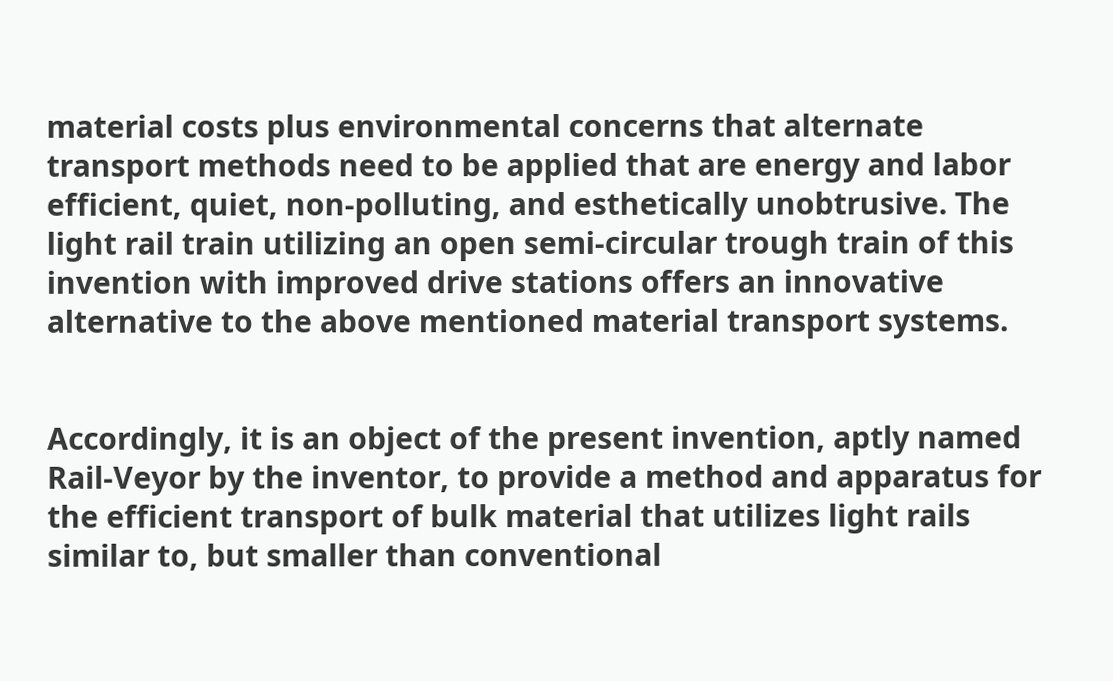material costs plus environmental concerns that alternate transport methods need to be applied that are energy and labor efficient, quiet, non-polluting, and esthetically unobtrusive. The light rail train utilizing an open semi-circular trough train of this invention with improved drive stations offers an innovative alternative to the above mentioned material transport systems.


Accordingly, it is an object of the present invention, aptly named Rail-Veyor by the inventor, to provide a method and apparatus for the efficient transport of bulk material that utilizes light rails similar to, but smaller than conventional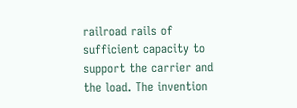railroad rails of sufficient capacity to support the carrier and the load. The invention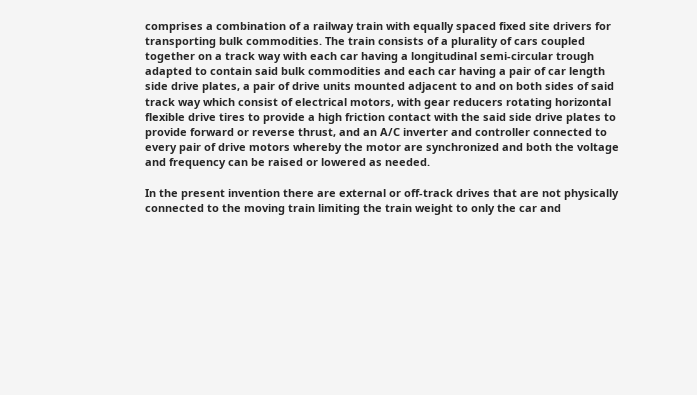comprises a combination of a railway train with equally spaced fixed site drivers for transporting bulk commodities. The train consists of a plurality of cars coupled together on a track way with each car having a longitudinal semi-circular trough adapted to contain said bulk commodities and each car having a pair of car length side drive plates, a pair of drive units mounted adjacent to and on both sides of said track way which consist of electrical motors, with gear reducers rotating horizontal flexible drive tires to provide a high friction contact with the said side drive plates to provide forward or reverse thrust, and an A/C inverter and controller connected to every pair of drive motors whereby the motor are synchronized and both the voltage and frequency can be raised or lowered as needed.

In the present invention there are external or off-track drives that are not physically connected to the moving train limiting the train weight to only the car and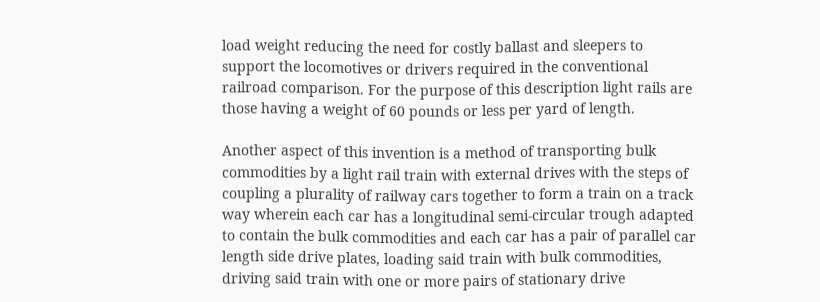load weight reducing the need for costly ballast and sleepers to support the locomotives or drivers required in the conventional railroad comparison. For the purpose of this description light rails are those having a weight of 60 pounds or less per yard of length.

Another aspect of this invention is a method of transporting bulk commodities by a light rail train with external drives with the steps of coupling a plurality of railway cars together to form a train on a track way wherein each car has a longitudinal semi-circular trough adapted to contain the bulk commodities and each car has a pair of parallel car length side drive plates, loading said train with bulk commodities, driving said train with one or more pairs of stationary drive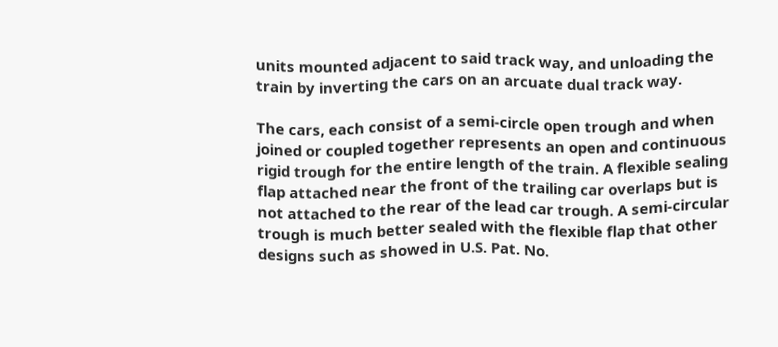units mounted adjacent to said track way, and unloading the train by inverting the cars on an arcuate dual track way.

The cars, each consist of a semi-circle open trough and when joined or coupled together represents an open and continuous rigid trough for the entire length of the train. A flexible sealing flap attached near the front of the trailing car overlaps but is not attached to the rear of the lead car trough. A semi-circular trough is much better sealed with the flexible flap that other designs such as showed in U.S. Pat. No.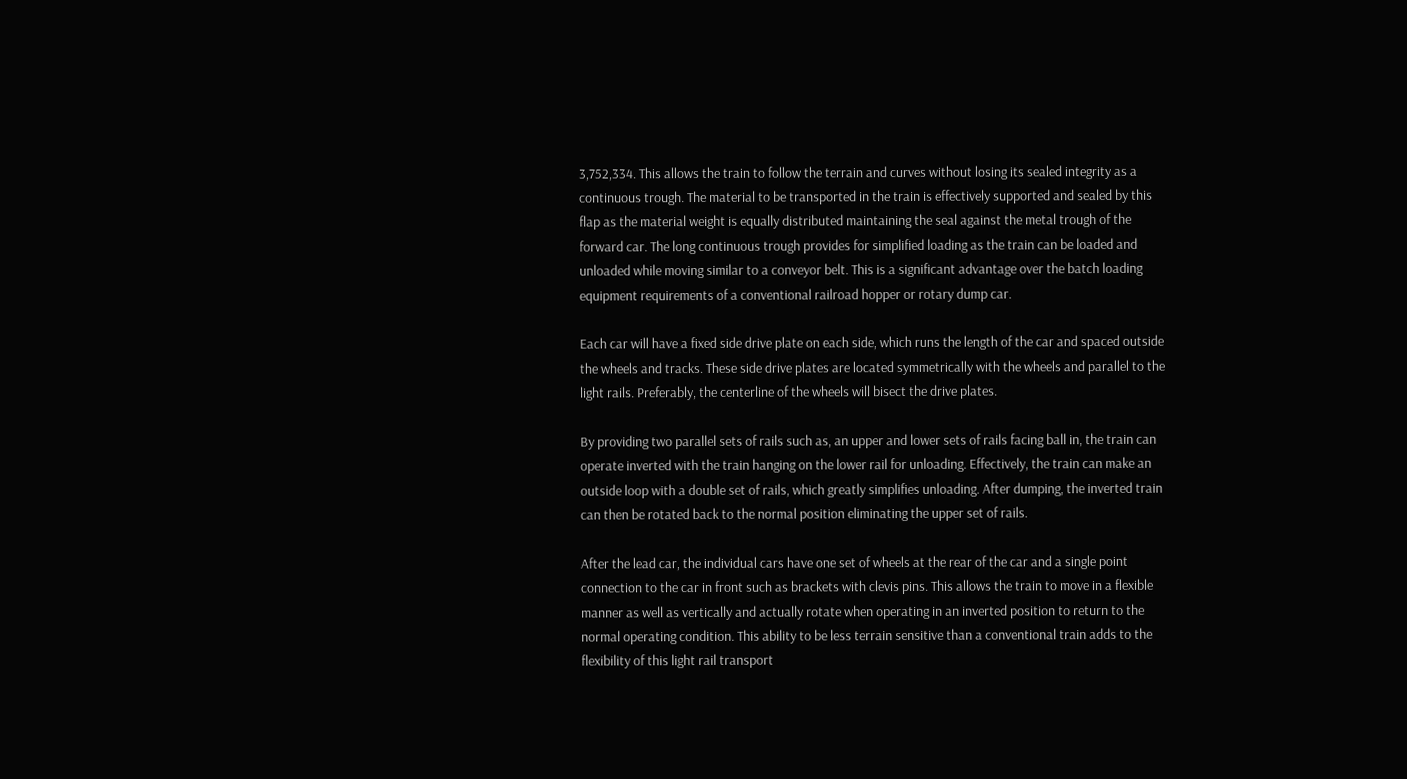3,752,334. This allows the train to follow the terrain and curves without losing its sealed integrity as a continuous trough. The material to be transported in the train is effectively supported and sealed by this flap as the material weight is equally distributed maintaining the seal against the metal trough of the forward car. The long continuous trough provides for simplified loading as the train can be loaded and unloaded while moving similar to a conveyor belt. This is a significant advantage over the batch loading equipment requirements of a conventional railroad hopper or rotary dump car.

Each car will have a fixed side drive plate on each side, which runs the length of the car and spaced outside the wheels and tracks. These side drive plates are located symmetrically with the wheels and parallel to the light rails. Preferably, the centerline of the wheels will bisect the drive plates.

By providing two parallel sets of rails such as, an upper and lower sets of rails facing ball in, the train can operate inverted with the train hanging on the lower rail for unloading. Effectively, the train can make an outside loop with a double set of rails, which greatly simplifies unloading. After dumping, the inverted train can then be rotated back to the normal position eliminating the upper set of rails.

After the lead car, the individual cars have one set of wheels at the rear of the car and a single point connection to the car in front such as brackets with clevis pins. This allows the train to move in a flexible manner as well as vertically and actually rotate when operating in an inverted position to return to the normal operating condition. This ability to be less terrain sensitive than a conventional train adds to the flexibility of this light rail transport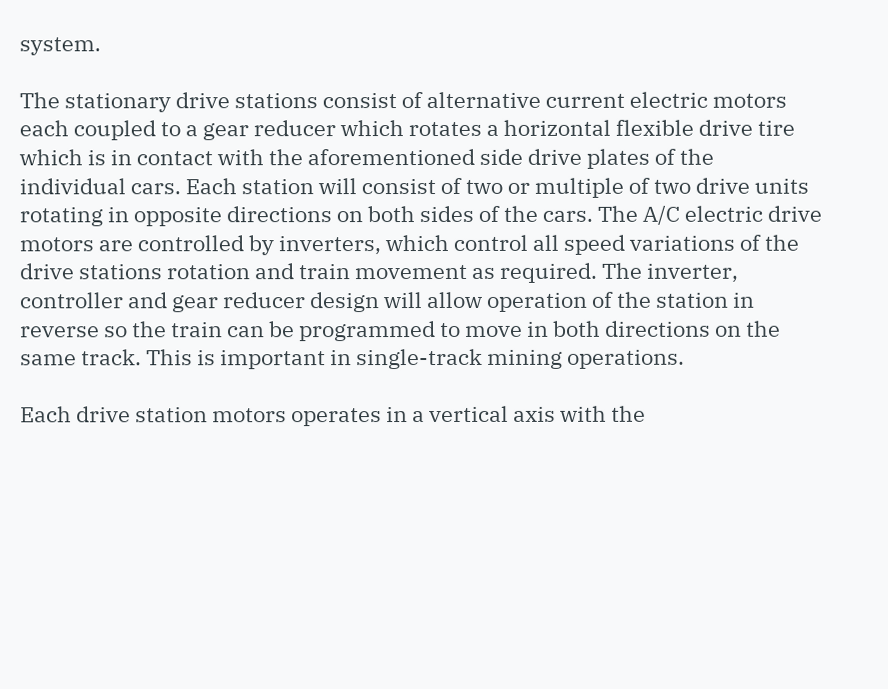system.

The stationary drive stations consist of alternative current electric motors each coupled to a gear reducer which rotates a horizontal flexible drive tire which is in contact with the aforementioned side drive plates of the individual cars. Each station will consist of two or multiple of two drive units rotating in opposite directions on both sides of the cars. The A/C electric drive motors are controlled by inverters, which control all speed variations of the drive stations rotation and train movement as required. The inverter, controller and gear reducer design will allow operation of the station in reverse so the train can be programmed to move in both directions on the same track. This is important in single-track mining operations.

Each drive station motors operates in a vertical axis with the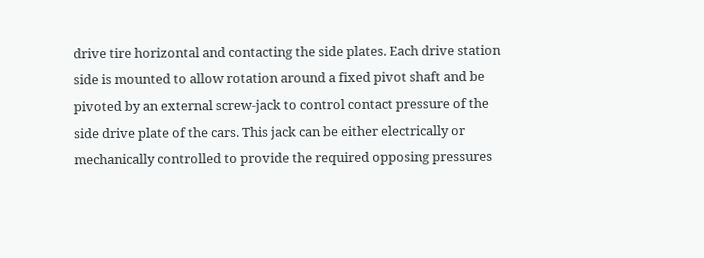drive tire horizontal and contacting the side plates. Each drive station side is mounted to allow rotation around a fixed pivot shaft and be pivoted by an external screw-jack to control contact pressure of the side drive plate of the cars. This jack can be either electrically or mechanically controlled to provide the required opposing pressures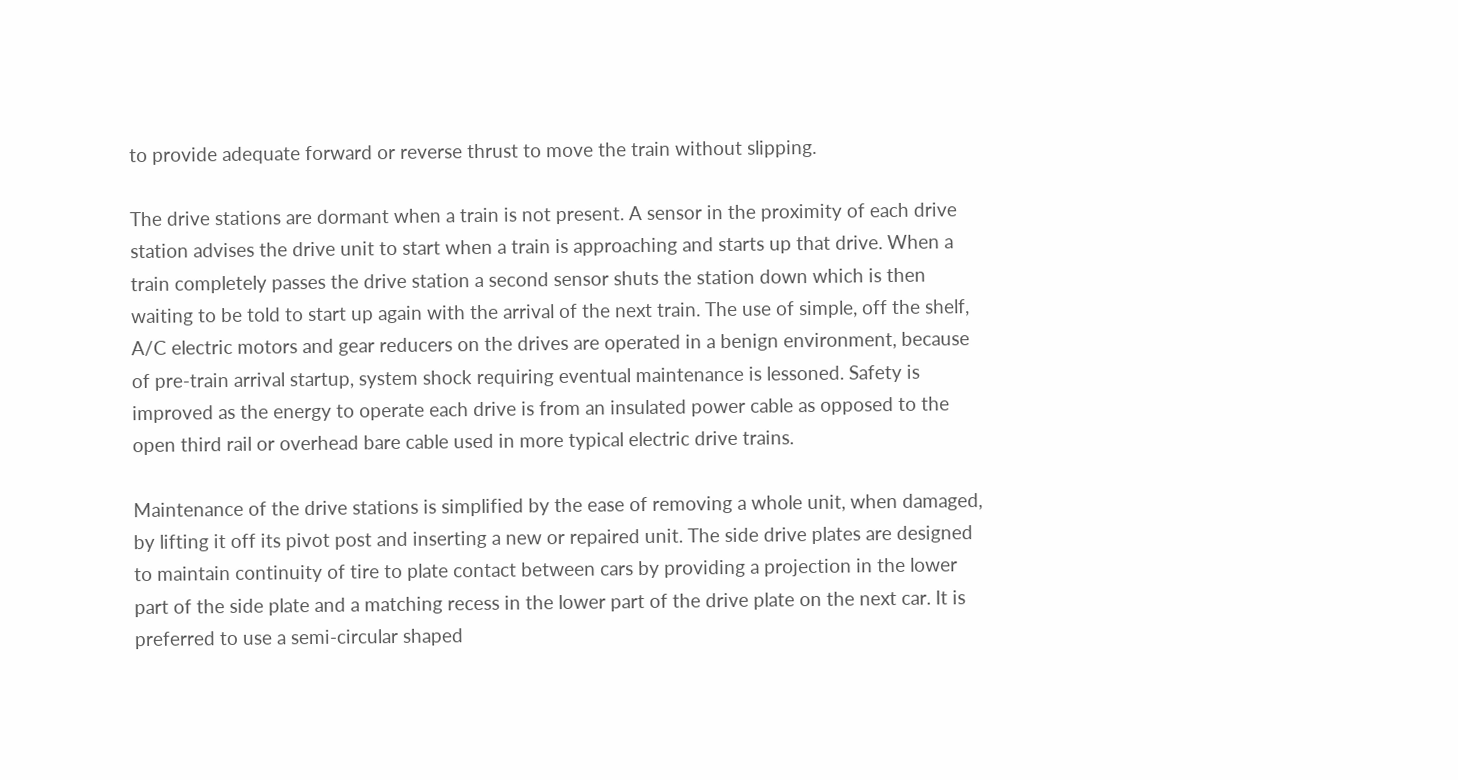to provide adequate forward or reverse thrust to move the train without slipping.

The drive stations are dormant when a train is not present. A sensor in the proximity of each drive station advises the drive unit to start when a train is approaching and starts up that drive. When a train completely passes the drive station a second sensor shuts the station down which is then waiting to be told to start up again with the arrival of the next train. The use of simple, off the shelf, A/C electric motors and gear reducers on the drives are operated in a benign environment, because of pre-train arrival startup, system shock requiring eventual maintenance is lessoned. Safety is improved as the energy to operate each drive is from an insulated power cable as opposed to the open third rail or overhead bare cable used in more typical electric drive trains.

Maintenance of the drive stations is simplified by the ease of removing a whole unit, when damaged, by lifting it off its pivot post and inserting a new or repaired unit. The side drive plates are designed to maintain continuity of tire to plate contact between cars by providing a projection in the lower part of the side plate and a matching recess in the lower part of the drive plate on the next car. It is preferred to use a semi-circular shaped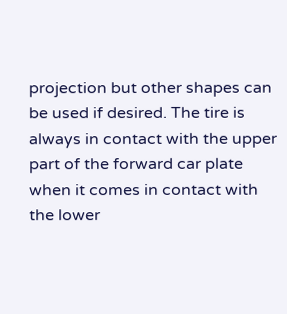projection but other shapes can be used if desired. The tire is always in contact with the upper part of the forward car plate when it comes in contact with the lower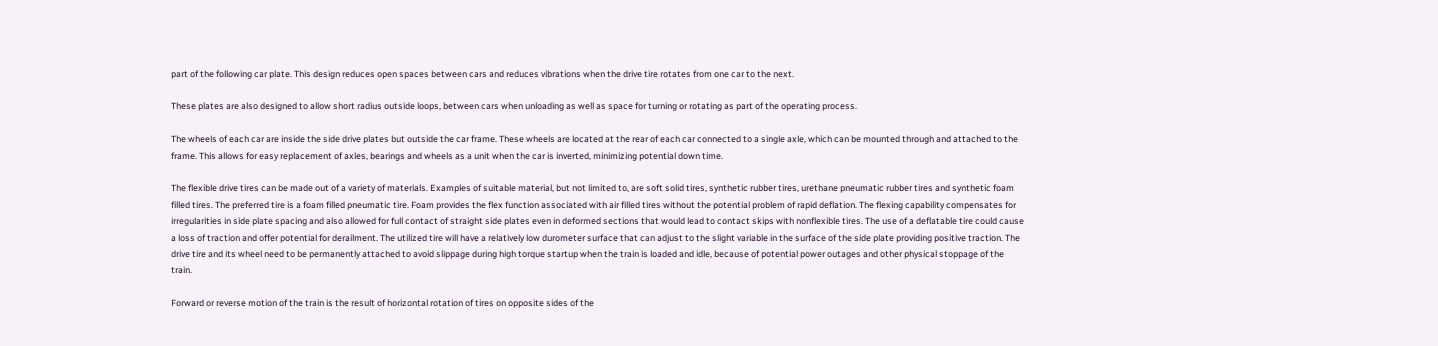part of the following car plate. This design reduces open spaces between cars and reduces vibrations when the drive tire rotates from one car to the next.

These plates are also designed to allow short radius outside loops, between cars when unloading as well as space for turning or rotating as part of the operating process.

The wheels of each car are inside the side drive plates but outside the car frame. These wheels are located at the rear of each car connected to a single axle, which can be mounted through and attached to the frame. This allows for easy replacement of axles, bearings and wheels as a unit when the car is inverted, minimizing potential down time.

The flexible drive tires can be made out of a variety of materials. Examples of suitable material, but not limited to, are soft solid tires, synthetic rubber tires, urethane pneumatic rubber tires and synthetic foam filled tires. The preferred tire is a foam filled pneumatic tire. Foam provides the flex function associated with air filled tires without the potential problem of rapid deflation. The flexing capability compensates for irregularities in side plate spacing and also allowed for full contact of straight side plates even in deformed sections that would lead to contact skips with nonflexible tires. The use of a deflatable tire could cause a loss of traction and offer potential for derailment. The utilized tire will have a relatively low durometer surface that can adjust to the slight variable in the surface of the side plate providing positive traction. The drive tire and its wheel need to be permanently attached to avoid slippage during high torque startup when the train is loaded and idle, because of potential power outages and other physical stoppage of the train.

Forward or reverse motion of the train is the result of horizontal rotation of tires on opposite sides of the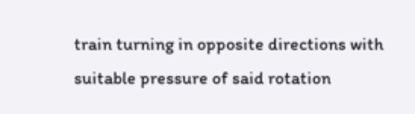train turning in opposite directions with suitable pressure of said rotation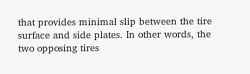that provides minimal slip between the tire surface and side plates. In other words, the two opposing tires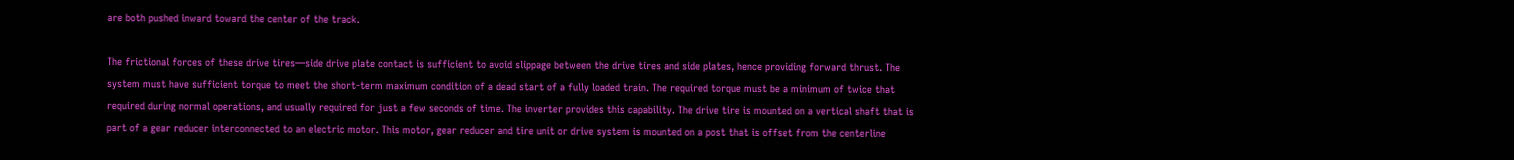are both pushed inward toward the center of the track.

The frictional forces of these drive tires—side drive plate contact is sufficient to avoid slippage between the drive tires and side plates, hence providing forward thrust. The system must have sufficient torque to meet the short-term maximum condition of a dead start of a fully loaded train. The required torque must be a minimum of twice that required during normal operations, and usually required for just a few seconds of time. The inverter provides this capability. The drive tire is mounted on a vertical shaft that is part of a gear reducer interconnected to an electric motor. This motor, gear reducer and tire unit or drive system is mounted on a post that is offset from the centerline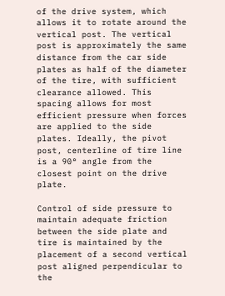of the drive system, which allows it to rotate around the vertical post. The vertical post is approximately the same distance from the car side plates as half of the diameter of the tire, with sufficient clearance allowed. This spacing allows for most efficient pressure when forces are applied to the side plates. Ideally, the pivot post, centerline of tire line is a 90° angle from the closest point on the drive plate.

Control of side pressure to maintain adequate friction between the side plate and tire is maintained by the placement of a second vertical post aligned perpendicular to the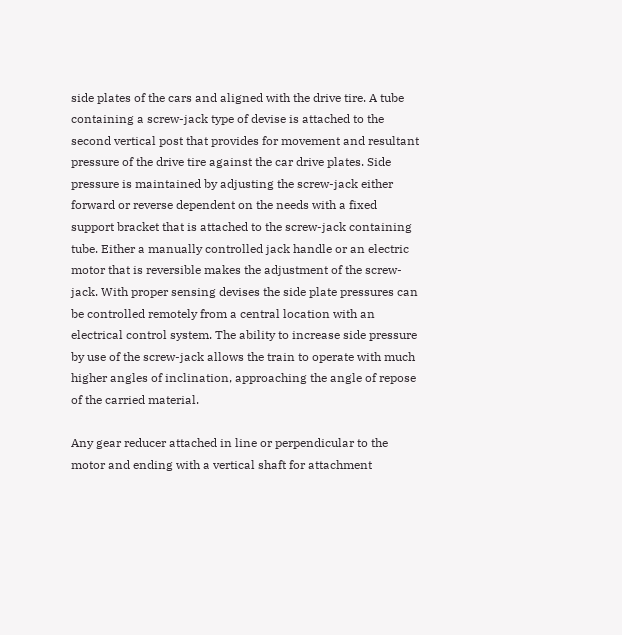side plates of the cars and aligned with the drive tire. A tube containing a screw-jack type of devise is attached to the second vertical post that provides for movement and resultant pressure of the drive tire against the car drive plates. Side pressure is maintained by adjusting the screw-jack either forward or reverse dependent on the needs with a fixed support bracket that is attached to the screw-jack containing tube. Either a manually controlled jack handle or an electric motor that is reversible makes the adjustment of the screw-jack. With proper sensing devises the side plate pressures can be controlled remotely from a central location with an electrical control system. The ability to increase side pressure by use of the screw-jack allows the train to operate with much higher angles of inclination, approaching the angle of repose of the carried material.

Any gear reducer attached in line or perpendicular to the motor and ending with a vertical shaft for attachment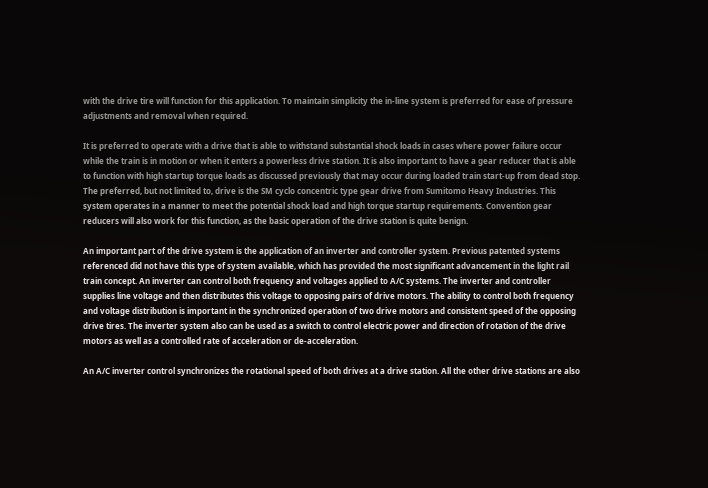with the drive tire will function for this application. To maintain simplicity the in-line system is preferred for ease of pressure adjustments and removal when required.

It is preferred to operate with a drive that is able to withstand substantial shock loads in cases where power failure occur while the train is in motion or when it enters a powerless drive station. It is also important to have a gear reducer that is able to function with high startup torque loads as discussed previously that may occur during loaded train start-up from dead stop. The preferred, but not limited to, drive is the SM cyclo concentric type gear drive from Sumitomo Heavy Industries. This system operates in a manner to meet the potential shock load and high torque startup requirements. Convention gear reducers will also work for this function, as the basic operation of the drive station is quite benign.

An important part of the drive system is the application of an inverter and controller system. Previous patented systems referenced did not have this type of system available, which has provided the most significant advancement in the light rail train concept. An inverter can control both frequency and voltages applied to A/C systems. The inverter and controller supplies line voltage and then distributes this voltage to opposing pairs of drive motors. The ability to control both frequency and voltage distribution is important in the synchronized operation of two drive motors and consistent speed of the opposing drive tires. The inverter system also can be used as a switch to control electric power and direction of rotation of the drive motors as well as a controlled rate of acceleration or de-acceleration.

An A/C inverter control synchronizes the rotational speed of both drives at a drive station. All the other drive stations are also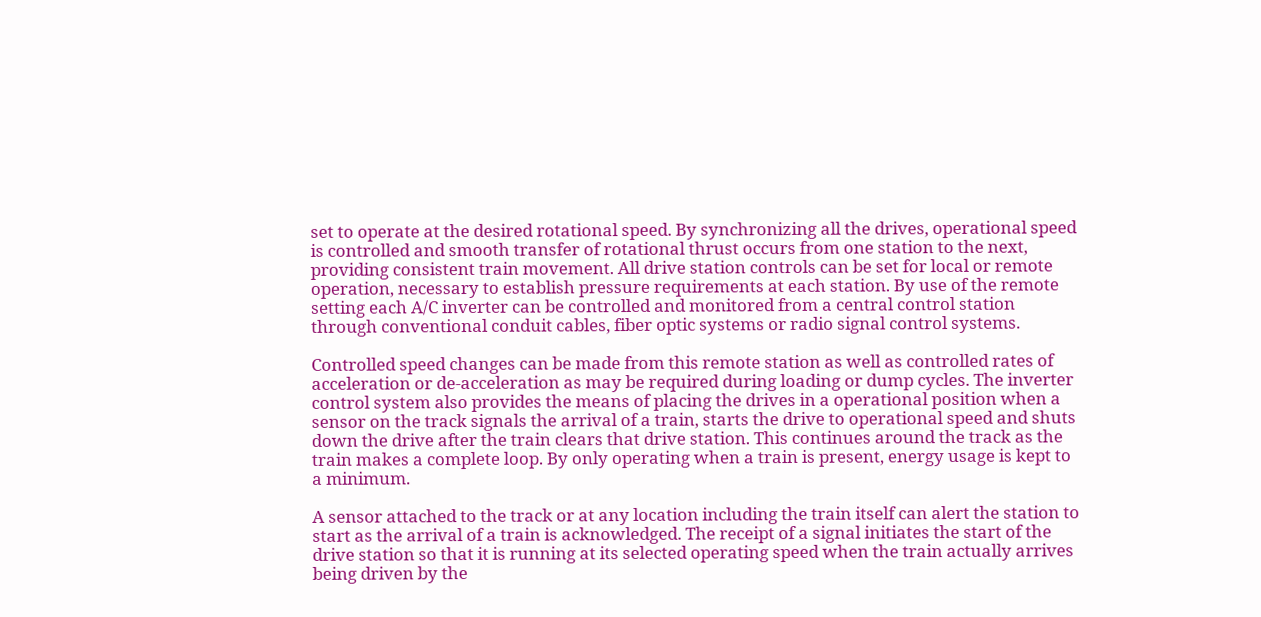set to operate at the desired rotational speed. By synchronizing all the drives, operational speed is controlled and smooth transfer of rotational thrust occurs from one station to the next, providing consistent train movement. All drive station controls can be set for local or remote operation, necessary to establish pressure requirements at each station. By use of the remote setting each A/C inverter can be controlled and monitored from a central control station through conventional conduit cables, fiber optic systems or radio signal control systems.

Controlled speed changes can be made from this remote station as well as controlled rates of acceleration or de-acceleration as may be required during loading or dump cycles. The inverter control system also provides the means of placing the drives in a operational position when a sensor on the track signals the arrival of a train, starts the drive to operational speed and shuts down the drive after the train clears that drive station. This continues around the track as the train makes a complete loop. By only operating when a train is present, energy usage is kept to a minimum.

A sensor attached to the track or at any location including the train itself can alert the station to start as the arrival of a train is acknowledged. The receipt of a signal initiates the start of the drive station so that it is running at its selected operating speed when the train actually arrives being driven by the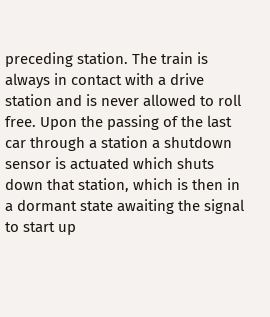preceding station. The train is always in contact with a drive station and is never allowed to roll free. Upon the passing of the last car through a station a shutdown sensor is actuated which shuts down that station, which is then in a dormant state awaiting the signal to start up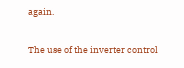again.

The use of the inverter control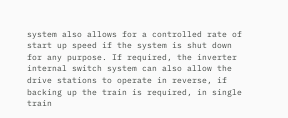system also allows for a controlled rate of start up speed if the system is shut down for any purpose. If required, the inverter internal switch system can also allow the drive stations to operate in reverse, if backing up the train is required, in single train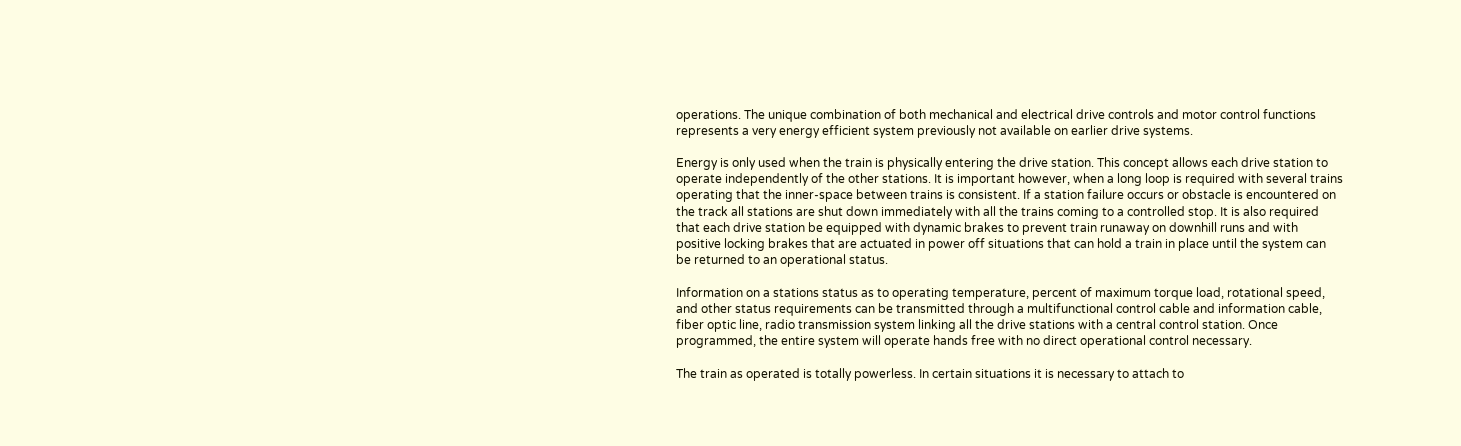operations. The unique combination of both mechanical and electrical drive controls and motor control functions represents a very energy efficient system previously not available on earlier drive systems.

Energy is only used when the train is physically entering the drive station. This concept allows each drive station to operate independently of the other stations. It is important however, when a long loop is required with several trains operating that the inner-space between trains is consistent. If a station failure occurs or obstacle is encountered on the track all stations are shut down immediately with all the trains coming to a controlled stop. It is also required that each drive station be equipped with dynamic brakes to prevent train runaway on downhill runs and with positive locking brakes that are actuated in power off situations that can hold a train in place until the system can be returned to an operational status.

Information on a stations status as to operating temperature, percent of maximum torque load, rotational speed, and other status requirements can be transmitted through a multifunctional control cable and information cable, fiber optic line, radio transmission system linking all the drive stations with a central control station. Once programmed, the entire system will operate hands free with no direct operational control necessary.

The train as operated is totally powerless. In certain situations it is necessary to attach to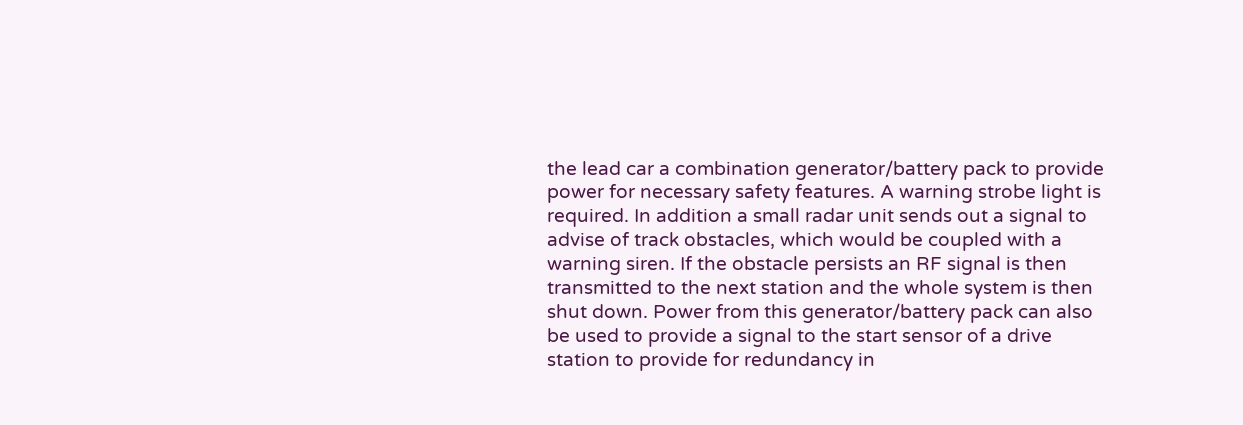the lead car a combination generator/battery pack to provide power for necessary safety features. A warning strobe light is required. In addition a small radar unit sends out a signal to advise of track obstacles, which would be coupled with a warning siren. If the obstacle persists an RF signal is then transmitted to the next station and the whole system is then shut down. Power from this generator/battery pack can also be used to provide a signal to the start sensor of a drive station to provide for redundancy in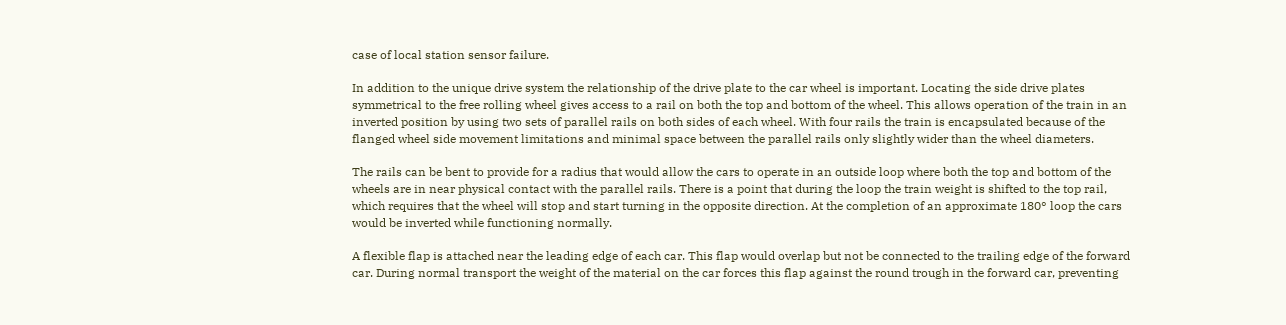case of local station sensor failure.

In addition to the unique drive system the relationship of the drive plate to the car wheel is important. Locating the side drive plates symmetrical to the free rolling wheel gives access to a rail on both the top and bottom of the wheel. This allows operation of the train in an inverted position by using two sets of parallel rails on both sides of each wheel. With four rails the train is encapsulated because of the flanged wheel side movement limitations and minimal space between the parallel rails only slightly wider than the wheel diameters.

The rails can be bent to provide for a radius that would allow the cars to operate in an outside loop where both the top and bottom of the wheels are in near physical contact with the parallel rails. There is a point that during the loop the train weight is shifted to the top rail, which requires that the wheel will stop and start turning in the opposite direction. At the completion of an approximate 180° loop the cars would be inverted while functioning normally.

A flexible flap is attached near the leading edge of each car. This flap would overlap but not be connected to the trailing edge of the forward car. During normal transport the weight of the material on the car forces this flap against the round trough in the forward car, preventing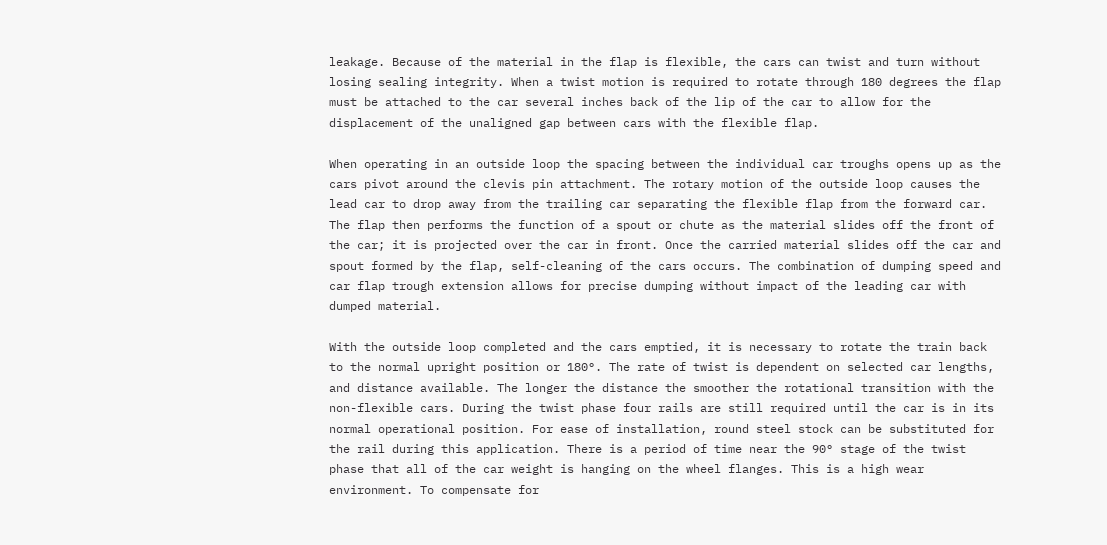leakage. Because of the material in the flap is flexible, the cars can twist and turn without losing sealing integrity. When a twist motion is required to rotate through 180 degrees the flap must be attached to the car several inches back of the lip of the car to allow for the displacement of the unaligned gap between cars with the flexible flap.

When operating in an outside loop the spacing between the individual car troughs opens up as the cars pivot around the clevis pin attachment. The rotary motion of the outside loop causes the lead car to drop away from the trailing car separating the flexible flap from the forward car. The flap then performs the function of a spout or chute as the material slides off the front of the car; it is projected over the car in front. Once the carried material slides off the car and spout formed by the flap, self-cleaning of the cars occurs. The combination of dumping speed and car flap trough extension allows for precise dumping without impact of the leading car with dumped material.

With the outside loop completed and the cars emptied, it is necessary to rotate the train back to the normal upright position or 180°. The rate of twist is dependent on selected car lengths, and distance available. The longer the distance the smoother the rotational transition with the non-flexible cars. During the twist phase four rails are still required until the car is in its normal operational position. For ease of installation, round steel stock can be substituted for the rail during this application. There is a period of time near the 90° stage of the twist phase that all of the car weight is hanging on the wheel flanges. This is a high wear environment. To compensate for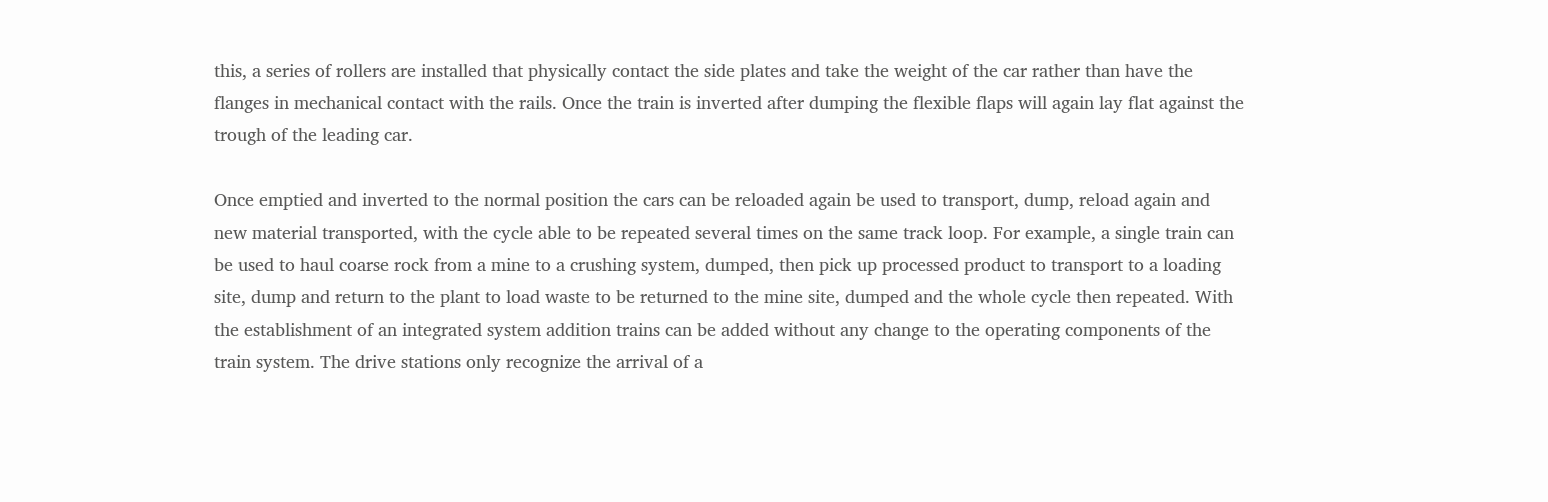this, a series of rollers are installed that physically contact the side plates and take the weight of the car rather than have the flanges in mechanical contact with the rails. Once the train is inverted after dumping the flexible flaps will again lay flat against the trough of the leading car.

Once emptied and inverted to the normal position the cars can be reloaded again be used to transport, dump, reload again and new material transported, with the cycle able to be repeated several times on the same track loop. For example, a single train can be used to haul coarse rock from a mine to a crushing system, dumped, then pick up processed product to transport to a loading site, dump and return to the plant to load waste to be returned to the mine site, dumped and the whole cycle then repeated. With the establishment of an integrated system addition trains can be added without any change to the operating components of the train system. The drive stations only recognize the arrival of a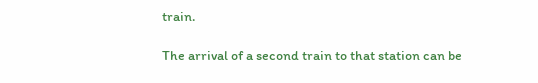train.

The arrival of a second train to that station can be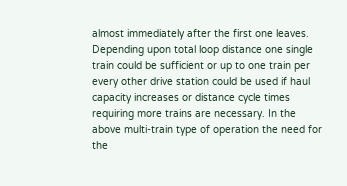almost immediately after the first one leaves. Depending upon total loop distance one single train could be sufficient or up to one train per every other drive station could be used if haul capacity increases or distance cycle times requiring more trains are necessary. In the above multi-train type of operation the need for the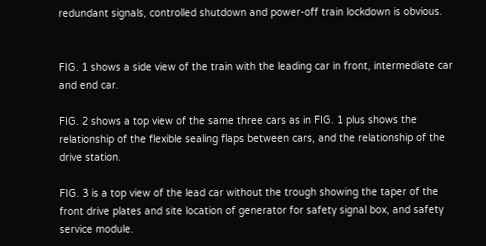redundant signals, controlled shutdown and power-off train lockdown is obvious.


FIG. 1 shows a side view of the train with the leading car in front, intermediate car and end car.

FIG. 2 shows a top view of the same three cars as in FIG. 1 plus shows the relationship of the flexible sealing flaps between cars, and the relationship of the drive station.

FIG. 3 is a top view of the lead car without the trough showing the taper of the front drive plates and site location of generator for safety signal box, and safety service module.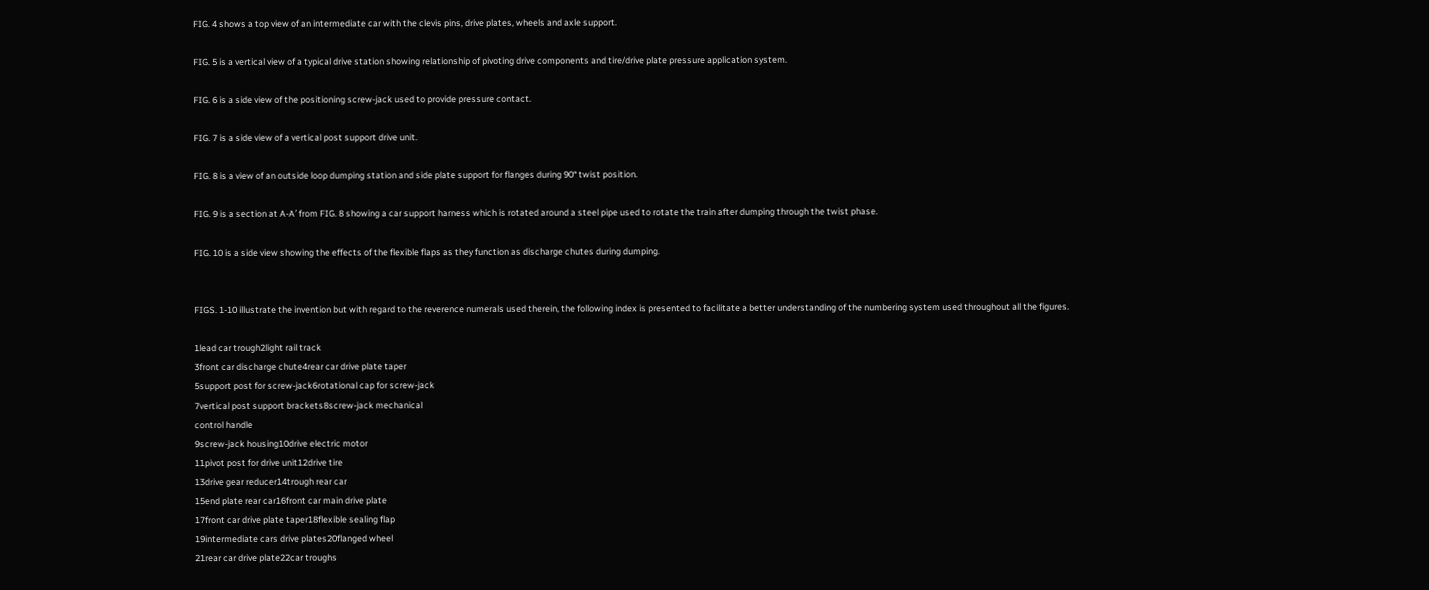FIG. 4 shows a top view of an intermediate car with the clevis pins, drive plates, wheels and axle support.

FIG. 5 is a vertical view of a typical drive station showing relationship of pivoting drive components and tire/drive plate pressure application system.

FIG. 6 is a side view of the positioning screw-jack used to provide pressure contact.

FIG. 7 is a side view of a vertical post support drive unit.

FIG. 8 is a view of an outside loop dumping station and side plate support for flanges during 90° twist position.

FIG. 9 is a section at A-A′ from FIG. 8 showing a car support harness which is rotated around a steel pipe used to rotate the train after dumping through the twist phase.

FIG. 10 is a side view showing the effects of the flexible flaps as they function as discharge chutes during dumping.


FIGS. 1-10 illustrate the invention but with regard to the reverence numerals used therein, the following index is presented to facilitate a better understanding of the numbering system used throughout all the figures.

1lead car trough2light rail track
3front car discharge chute4rear car drive plate taper
5support post for screw-jack6rotational cap for screw-jack
7vertical post support brackets8screw-jack mechanical
control handle
9screw-jack housing10drive electric motor
11pivot post for drive unit12drive tire
13drive gear reducer14trough rear car
15end plate rear car16front car main drive plate
17front car drive plate taper18flexible sealing flap
19intermediate cars drive plates20flanged wheel
21rear car drive plate22car troughs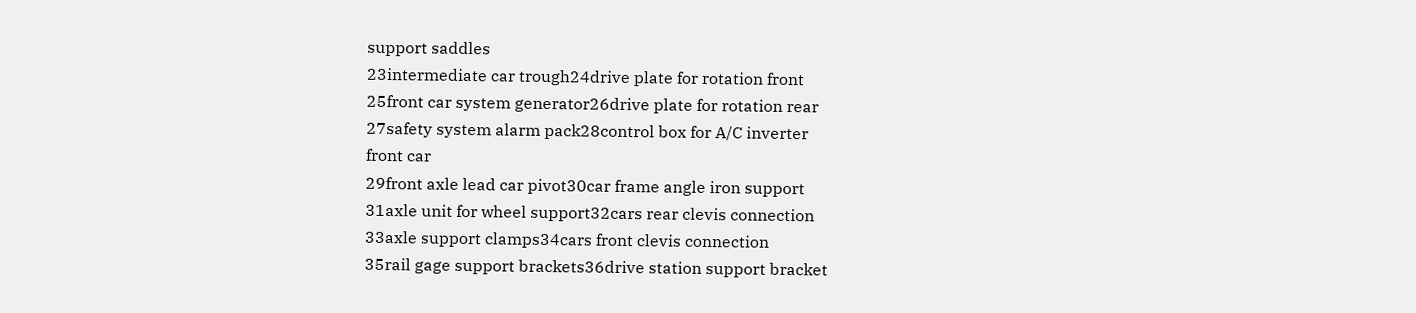support saddles
23intermediate car trough24drive plate for rotation front
25front car system generator26drive plate for rotation rear
27safety system alarm pack28control box for A/C inverter
front car
29front axle lead car pivot30car frame angle iron support
31axle unit for wheel support32cars rear clevis connection
33axle support clamps34cars front clevis connection
35rail gage support brackets36drive station support bracket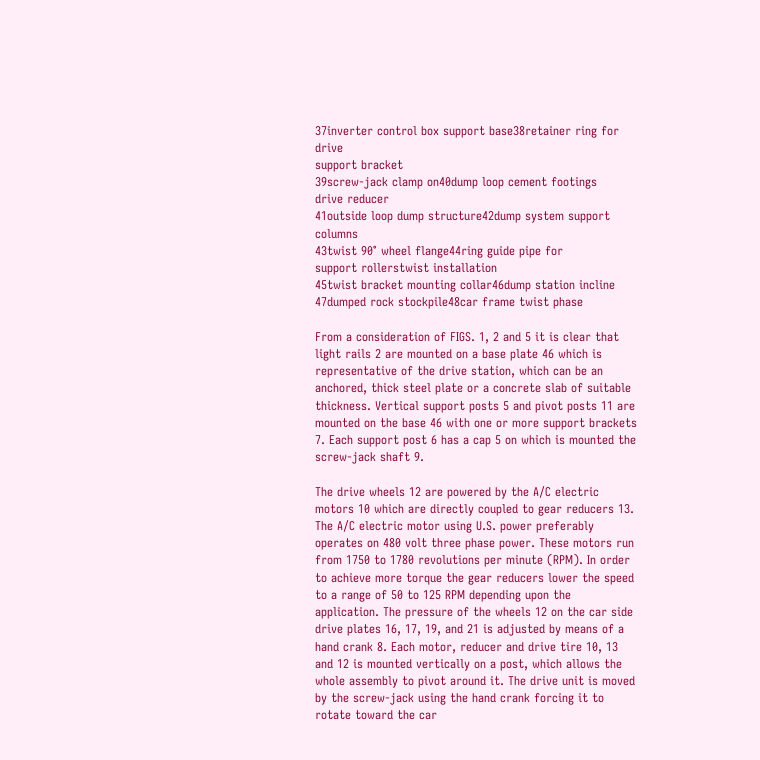37inverter control box support base38retainer ring for drive
support bracket
39screw-jack clamp on40dump loop cement footings
drive reducer
41outside loop dump structure42dump system support columns
43twist 90° wheel flange44ring guide pipe for
support rollerstwist installation
45twist bracket mounting collar46dump station incline
47dumped rock stockpile48car frame twist phase

From a consideration of FIGS. 1, 2 and 5 it is clear that light rails 2 are mounted on a base plate 46 which is representative of the drive station, which can be an anchored, thick steel plate or a concrete slab of suitable thickness. Vertical support posts 5 and pivot posts 11 are mounted on the base 46 with one or more support brackets 7. Each support post 6 has a cap 5 on which is mounted the screw-jack shaft 9.

The drive wheels 12 are powered by the A/C electric motors 10 which are directly coupled to gear reducers 13. The A/C electric motor using U.S. power preferably operates on 480 volt three phase power. These motors run from 1750 to 1780 revolutions per minute (RPM). In order to achieve more torque the gear reducers lower the speed to a range of 50 to 125 RPM depending upon the application. The pressure of the wheels 12 on the car side drive plates 16, 17, 19, and 21 is adjusted by means of a hand crank 8. Each motor, reducer and drive tire 10, 13 and 12 is mounted vertically on a post, which allows the whole assembly to pivot around it. The drive unit is moved by the screw-jack using the hand crank forcing it to rotate toward the car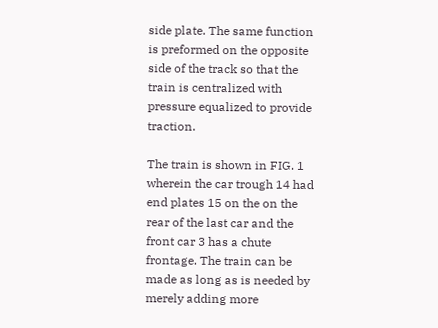side plate. The same function is preformed on the opposite side of the track so that the train is centralized with pressure equalized to provide traction.

The train is shown in FIG. 1 wherein the car trough 14 had end plates 15 on the on the rear of the last car and the front car 3 has a chute frontage. The train can be made as long as is needed by merely adding more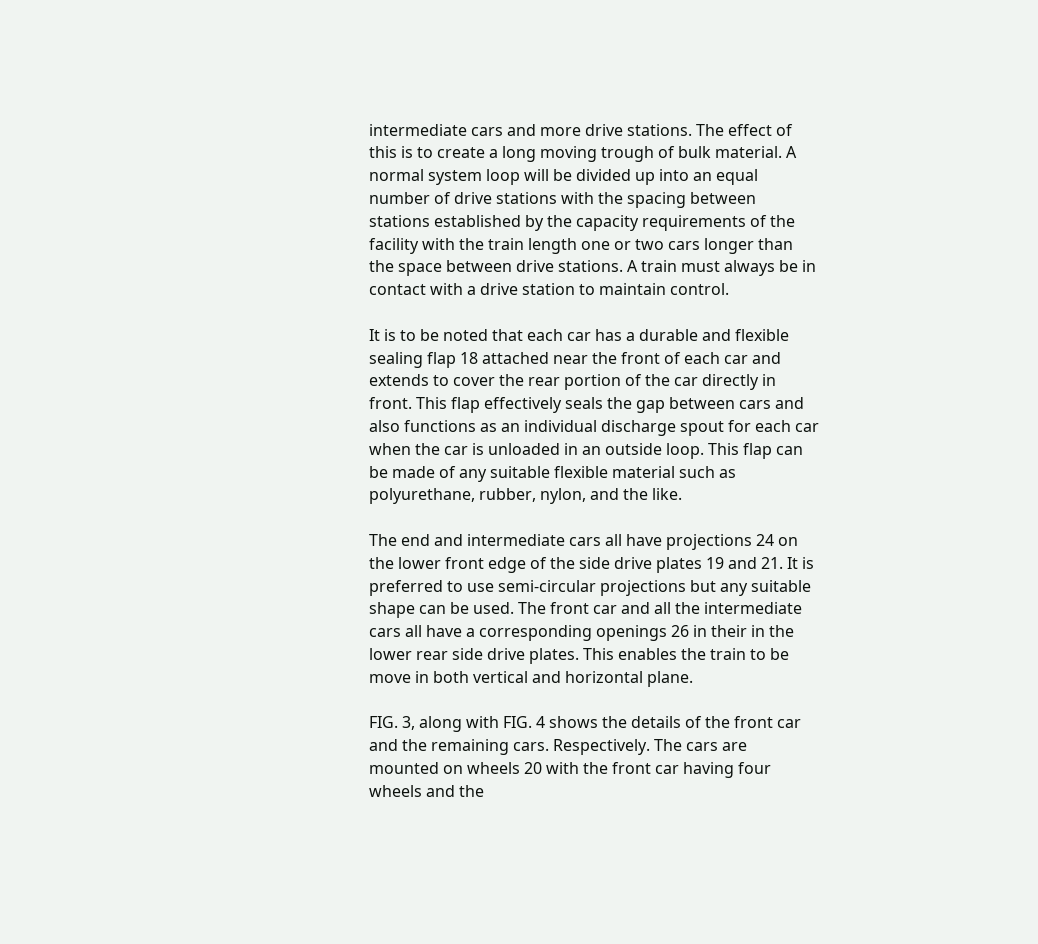intermediate cars and more drive stations. The effect of this is to create a long moving trough of bulk material. A normal system loop will be divided up into an equal number of drive stations with the spacing between stations established by the capacity requirements of the facility with the train length one or two cars longer than the space between drive stations. A train must always be in contact with a drive station to maintain control.

It is to be noted that each car has a durable and flexible sealing flap 18 attached near the front of each car and extends to cover the rear portion of the car directly in front. This flap effectively seals the gap between cars and also functions as an individual discharge spout for each car when the car is unloaded in an outside loop. This flap can be made of any suitable flexible material such as polyurethane, rubber, nylon, and the like.

The end and intermediate cars all have projections 24 on the lower front edge of the side drive plates 19 and 21. It is preferred to use semi-circular projections but any suitable shape can be used. The front car and all the intermediate cars all have a corresponding openings 26 in their in the lower rear side drive plates. This enables the train to be move in both vertical and horizontal plane.

FIG. 3, along with FIG. 4 shows the details of the front car and the remaining cars. Respectively. The cars are mounted on wheels 20 with the front car having four wheels and the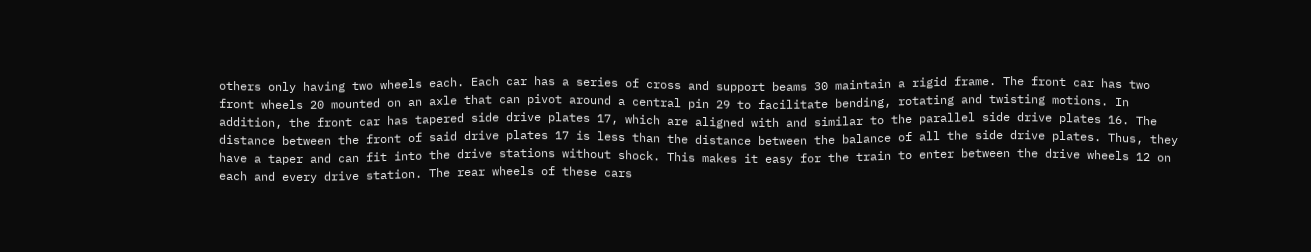others only having two wheels each. Each car has a series of cross and support beams 30 maintain a rigid frame. The front car has two front wheels 20 mounted on an axle that can pivot around a central pin 29 to facilitate bending, rotating and twisting motions. In addition, the front car has tapered side drive plates 17, which are aligned with and similar to the parallel side drive plates 16. The distance between the front of said drive plates 17 is less than the distance between the balance of all the side drive plates. Thus, they have a taper and can fit into the drive stations without shock. This makes it easy for the train to enter between the drive wheels 12 on each and every drive station. The rear wheels of these cars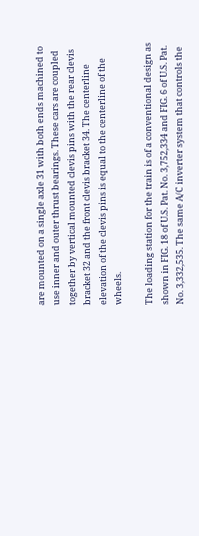are mounted on a single axle 31 with both ends machined to use inner and outer thrust bearings. These cars are coupled together by vertical mounted clevis pins with the rear clevis bracket 32 and the front clevis bracket 34. The centerline elevation of the clevis pins is equal to the centerline of the wheels.

The loading station for the train is of a conventional design as shown in FIG. 18 of U.S. Pat. No. 3,752,334 and FIG. 6 of U.S. Pat. No. 3,332,535. The same A/C inverter system that controls the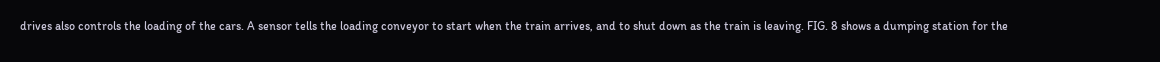drives also controls the loading of the cars. A sensor tells the loading conveyor to start when the train arrives, and to shut down as the train is leaving. FIG. 8 shows a dumping station for the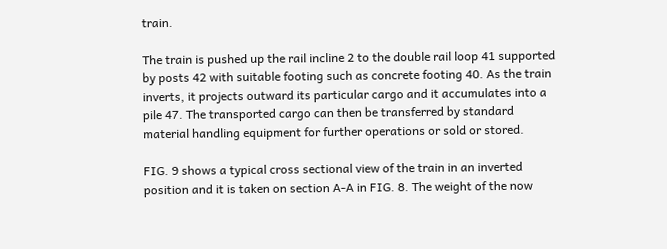train.

The train is pushed up the rail incline 2 to the double rail loop 41 supported by posts 42 with suitable footing such as concrete footing 40. As the train inverts, it projects outward its particular cargo and it accumulates into a pile 47. The transported cargo can then be transferred by standard material handling equipment for further operations or sold or stored.

FIG. 9 shows a typical cross sectional view of the train in an inverted position and it is taken on section A-A in FIG. 8. The weight of the now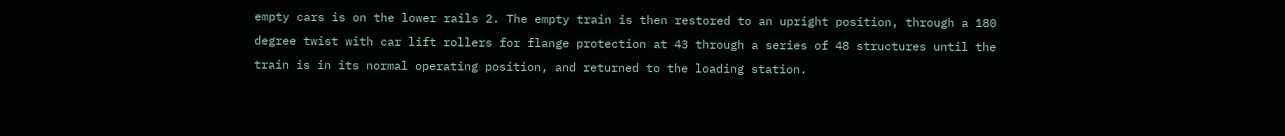empty cars is on the lower rails 2. The empty train is then restored to an upright position, through a 180 degree twist with car lift rollers for flange protection at 43 through a series of 48 structures until the train is in its normal operating position, and returned to the loading station.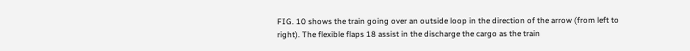FIG. 10 shows the train going over an outside loop in the direction of the arrow (from left to right). The flexible flaps 18 assist in the discharge the cargo as the train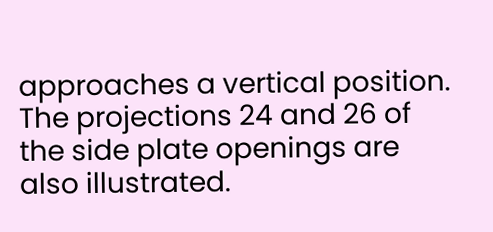approaches a vertical position. The projections 24 and 26 of the side plate openings are also illustrated.